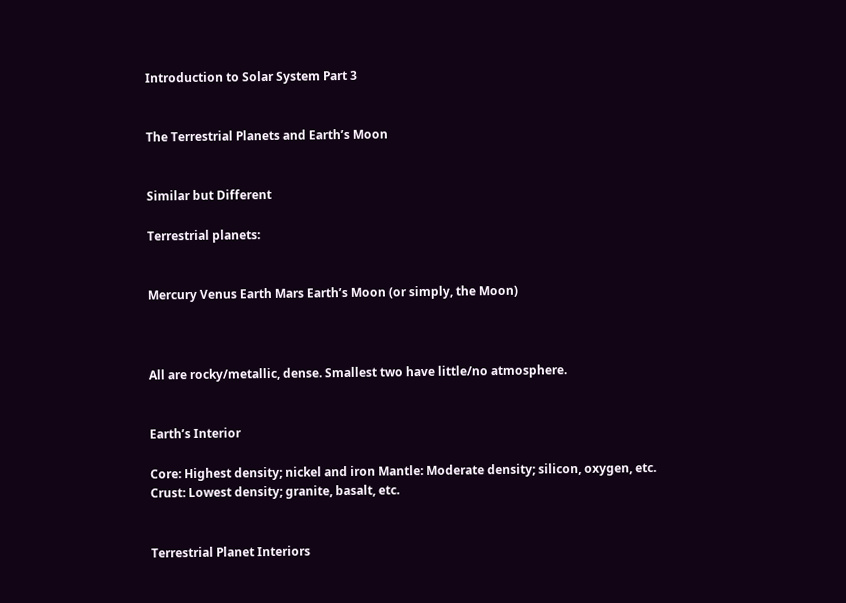Introduction to Solar System Part 3


The Terrestrial Planets and Earth’s Moon


Similar but Different

Terrestrial planets:


Mercury Venus Earth Mars Earth’s Moon (or simply, the Moon)



All are rocky/metallic, dense. Smallest two have little/no atmosphere.


Earth’s Interior

Core: Highest density; nickel and iron Mantle: Moderate density; silicon, oxygen, etc. Crust: Lowest density; granite, basalt, etc.


Terrestrial Planet Interiors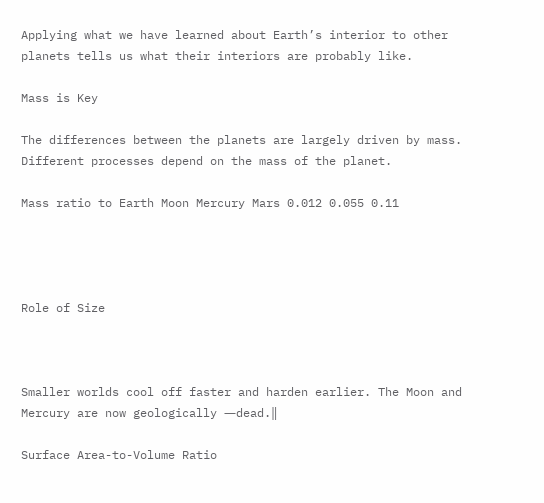Applying what we have learned about Earth’s interior to other planets tells us what their interiors are probably like.

Mass is Key

The differences between the planets are largely driven by mass. Different processes depend on the mass of the planet.

Mass ratio to Earth Moon Mercury Mars 0.012 0.055 0.11




Role of Size



Smaller worlds cool off faster and harden earlier. The Moon and Mercury are now geologically ―dead.‖

Surface Area-to-Volume Ratio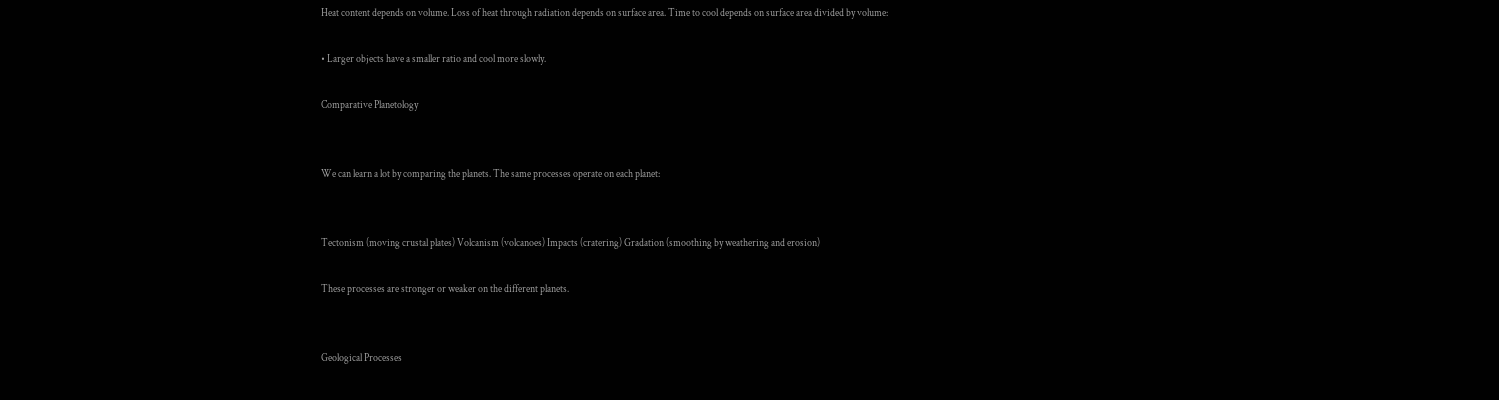Heat content depends on volume. Loss of heat through radiation depends on surface area. Time to cool depends on surface area divided by volume:

• Larger objects have a smaller ratio and cool more slowly.

Comparative Planetology


We can learn a lot by comparing the planets. The same processes operate on each planet:


Tectonism (moving crustal plates) Volcanism (volcanoes) Impacts (cratering) Gradation (smoothing by weathering and erosion)

These processes are stronger or weaker on the different planets.


Geological Processes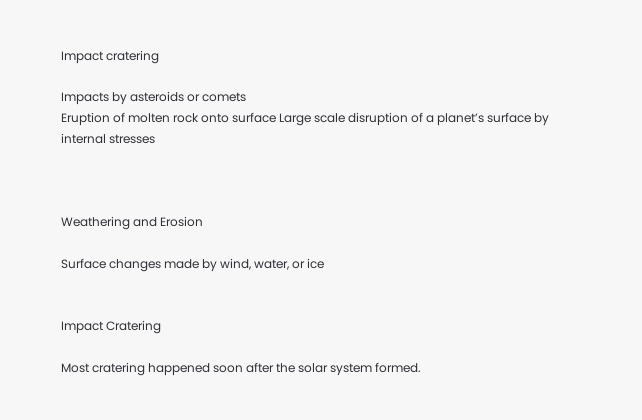Impact cratering

Impacts by asteroids or comets
Eruption of molten rock onto surface Large scale disruption of a planet’s surface by internal stresses



Weathering and Erosion

Surface changes made by wind, water, or ice


Impact Cratering

Most cratering happened soon after the solar system formed.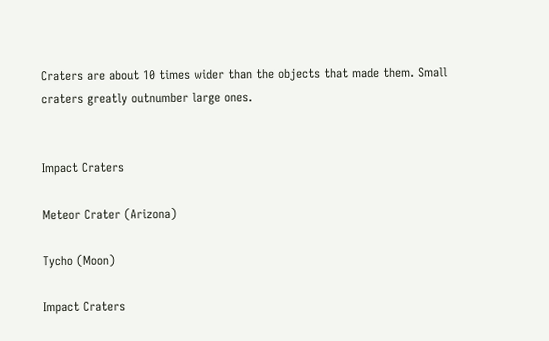Craters are about 10 times wider than the objects that made them. Small craters greatly outnumber large ones.


Impact Craters

Meteor Crater (Arizona)

Tycho (Moon)

Impact Craters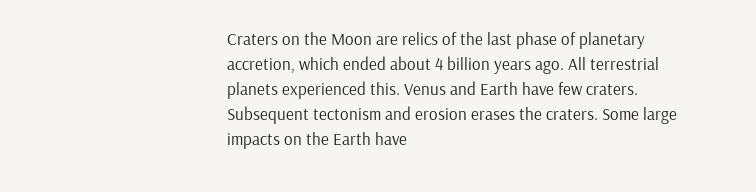Craters on the Moon are relics of the last phase of planetary accretion, which ended about 4 billion years ago. All terrestrial planets experienced this. Venus and Earth have few craters. Subsequent tectonism and erosion erases the craters. Some large impacts on the Earth have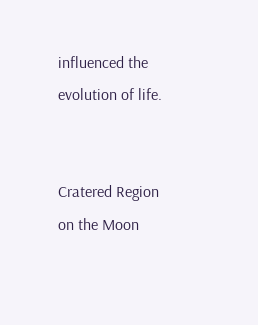influenced the evolution of life.


Cratered Region on the Moon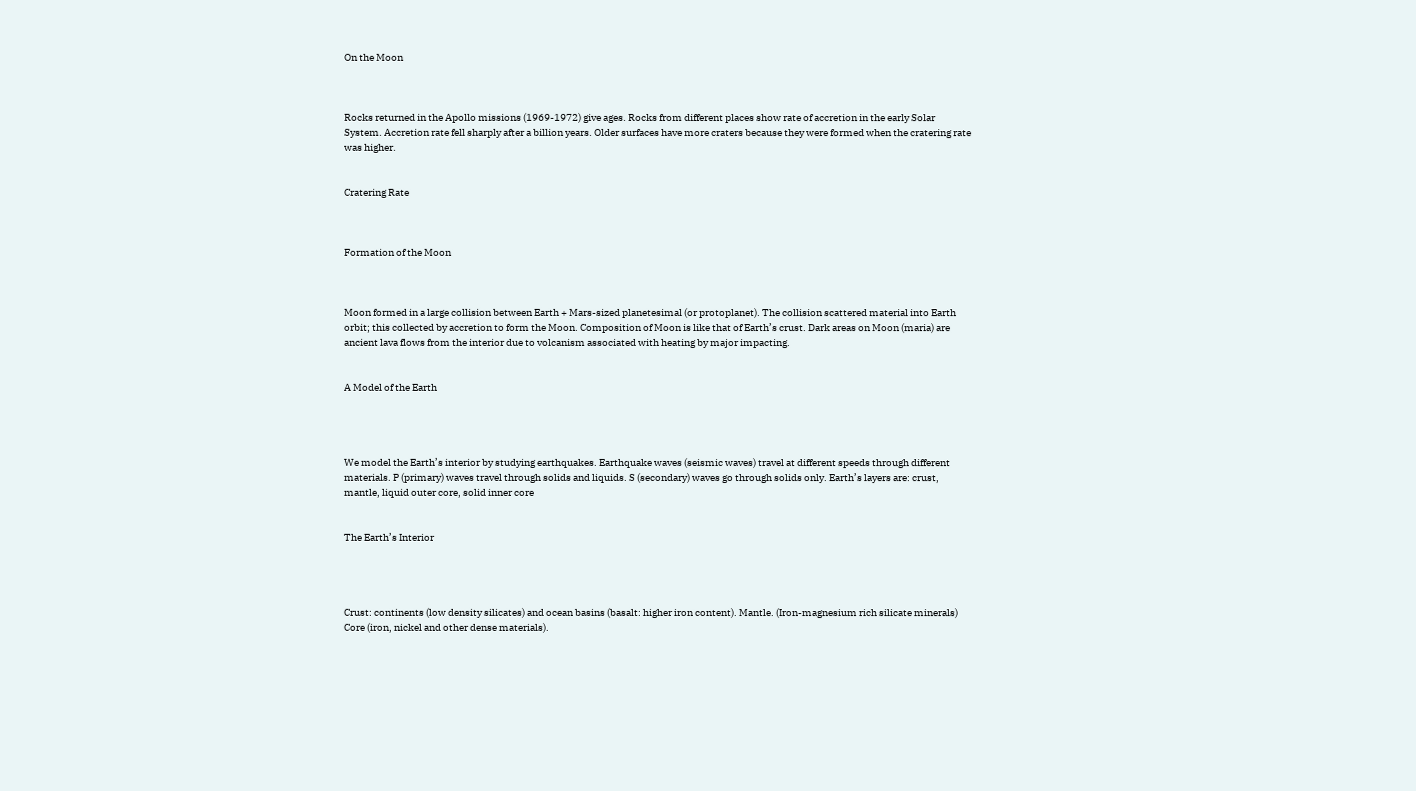On the Moon



Rocks returned in the Apollo missions (1969-1972) give ages. Rocks from different places show rate of accretion in the early Solar System. Accretion rate fell sharply after a billion years. Older surfaces have more craters because they were formed when the cratering rate was higher.


Cratering Rate



Formation of the Moon



Moon formed in a large collision between Earth + Mars-sized planetesimal (or protoplanet). The collision scattered material into Earth orbit; this collected by accretion to form the Moon. Composition of Moon is like that of Earth’s crust. Dark areas on Moon (maria) are ancient lava flows from the interior due to volcanism associated with heating by major impacting.


A Model of the Earth




We model the Earth’s interior by studying earthquakes. Earthquake waves (seismic waves) travel at different speeds through different materials. P (primary) waves travel through solids and liquids. S (secondary) waves go through solids only. Earth’s layers are: crust, mantle, liquid outer core, solid inner core


The Earth’s Interior




Crust: continents (low density silicates) and ocean basins (basalt: higher iron content). Mantle. (Iron-magnesium rich silicate minerals) Core (iron, nickel and other dense materials).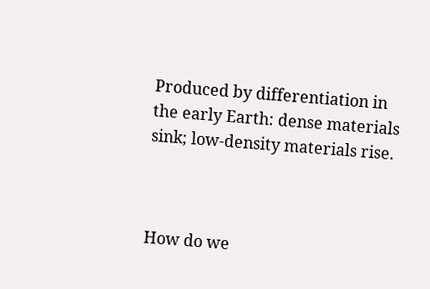Produced by differentiation in the early Earth: dense materials sink; low-density materials rise.



How do we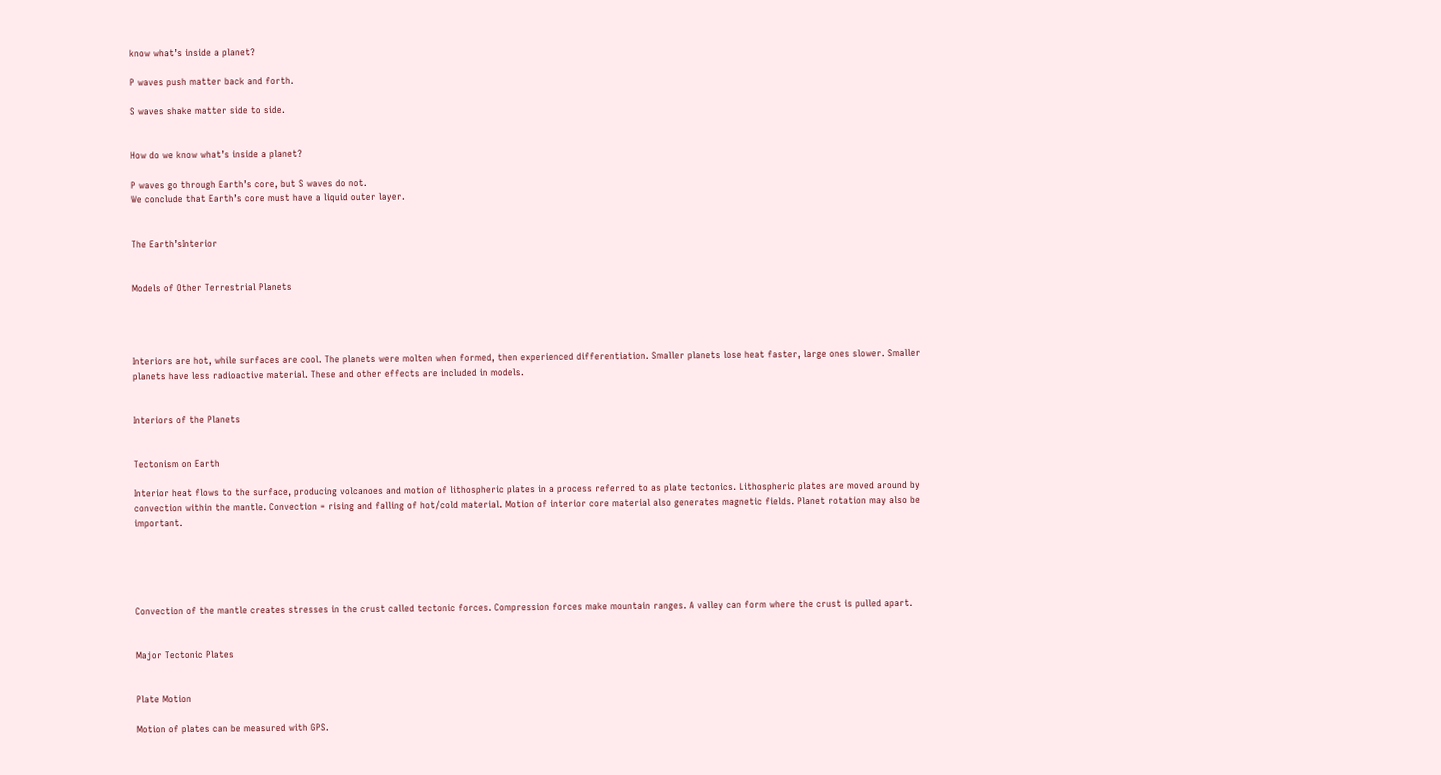know what’s inside a planet?

P waves push matter back and forth.

S waves shake matter side to side.


How do we know what’s inside a planet?

P waves go through Earth’s core, but S waves do not.
We conclude that Earth’s core must have a liquid outer layer.


The Earth’sInterior


Models of Other Terrestrial Planets




Interiors are hot, while surfaces are cool. The planets were molten when formed, then experienced differentiation. Smaller planets lose heat faster, large ones slower. Smaller planets have less radioactive material. These and other effects are included in models.


Interiors of the Planets


Tectonism on Earth

Interior heat flows to the surface, producing volcanoes and motion of lithospheric plates in a process referred to as plate tectonics. Lithospheric plates are moved around by convection within the mantle. Convection = rising and falling of hot/cold material. Motion of interior core material also generates magnetic fields. Planet rotation may also be important.





Convection of the mantle creates stresses in the crust called tectonic forces. Compression forces make mountain ranges. A valley can form where the crust is pulled apart.


Major Tectonic Plates


Plate Motion

Motion of plates can be measured with GPS.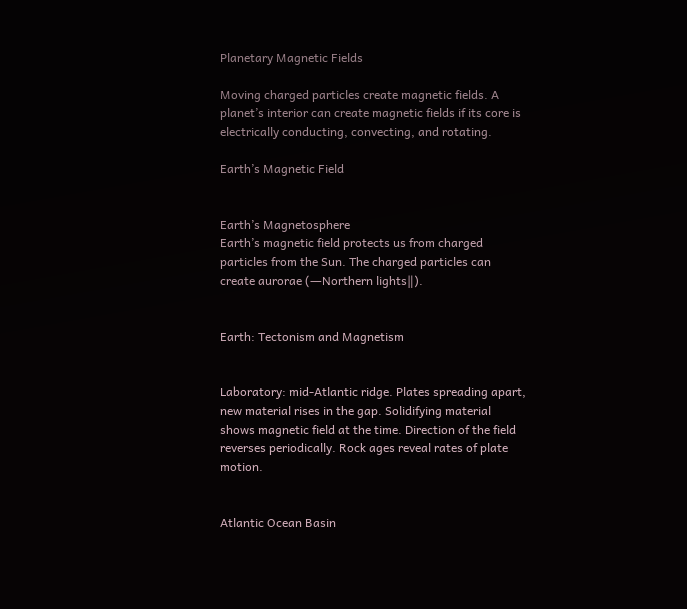Planetary Magnetic Fields

Moving charged particles create magnetic fields. A planet’s interior can create magnetic fields if its core is electrically conducting, convecting, and rotating.

Earth’s Magnetic Field


Earth’s Magnetosphere
Earth’s magnetic field protects us from charged particles from the Sun. The charged particles can create aurorae (―Northern lights‖).


Earth: Tectonism and Magnetism


Laboratory: mid-Atlantic ridge. Plates spreading apart, new material rises in the gap. Solidifying material shows magnetic field at the time. Direction of the field reverses periodically. Rock ages reveal rates of plate motion.


Atlantic Ocean Basin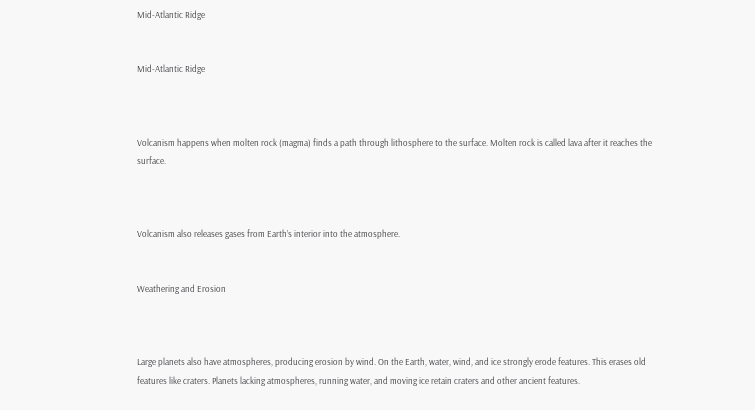Mid-Atlantic Ridge


Mid-Atlantic Ridge



Volcanism happens when molten rock (magma) finds a path through lithosphere to the surface. Molten rock is called lava after it reaches the surface.



Volcanism also releases gases from Earth’s interior into the atmosphere.


Weathering and Erosion



Large planets also have atmospheres, producing erosion by wind. On the Earth, water, wind, and ice strongly erode features. This erases old features like craters. Planets lacking atmospheres, running water, and moving ice retain craters and other ancient features.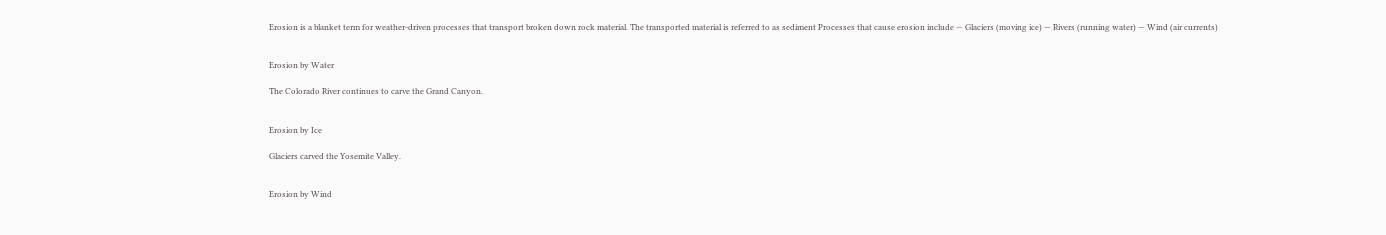Erosion is a blanket term for weather-driven processes that transport broken down rock material. The transported material is referred to as sediment Processes that cause erosion include — Glaciers (moving ice) — Rivers (running water) — Wind (air currents)


Erosion by Water

The Colorado River continues to carve the Grand Canyon.


Erosion by Ice

Glaciers carved the Yosemite Valley.


Erosion by Wind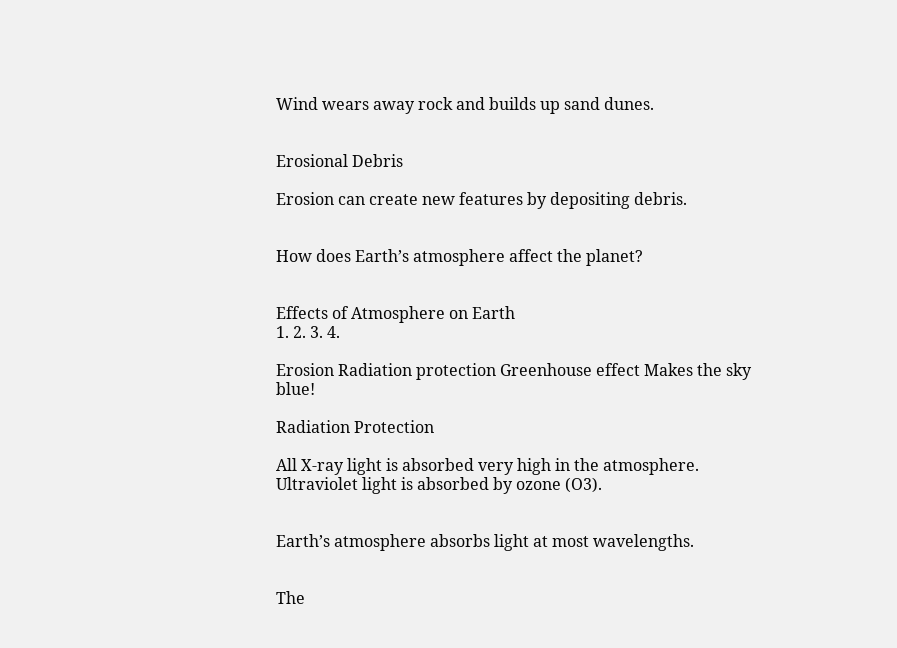Wind wears away rock and builds up sand dunes.


Erosional Debris

Erosion can create new features by depositing debris.


How does Earth’s atmosphere affect the planet?


Effects of Atmosphere on Earth
1. 2. 3. 4.

Erosion Radiation protection Greenhouse effect Makes the sky blue!

Radiation Protection

All X-ray light is absorbed very high in the atmosphere. Ultraviolet light is absorbed by ozone (O3).


Earth’s atmosphere absorbs light at most wavelengths.


The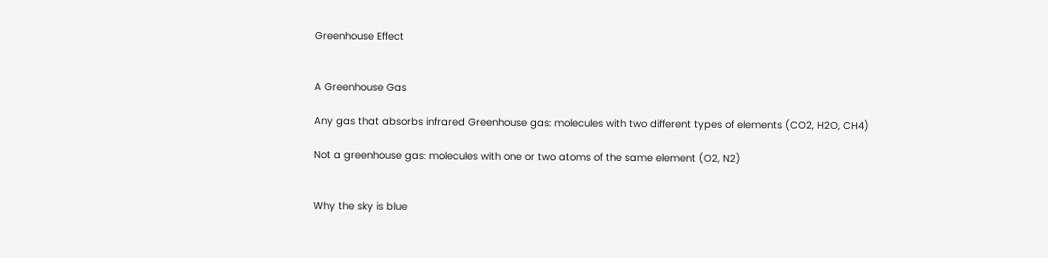Greenhouse Effect


A Greenhouse Gas

Any gas that absorbs infrared Greenhouse gas: molecules with two different types of elements (CO2, H2O, CH4)

Not a greenhouse gas: molecules with one or two atoms of the same element (O2, N2)


Why the sky is blue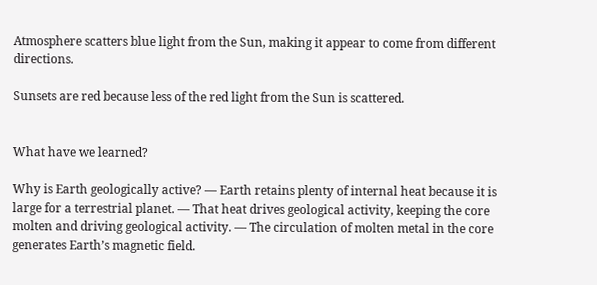Atmosphere scatters blue light from the Sun, making it appear to come from different directions.

Sunsets are red because less of the red light from the Sun is scattered.


What have we learned?

Why is Earth geologically active? — Earth retains plenty of internal heat because it is large for a terrestrial planet. — That heat drives geological activity, keeping the core molten and driving geological activity. — The circulation of molten metal in the core generates Earth’s magnetic field.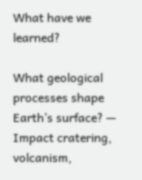What have we learned?

What geological processes shape Earth’s surface? — Impact cratering, volcanism,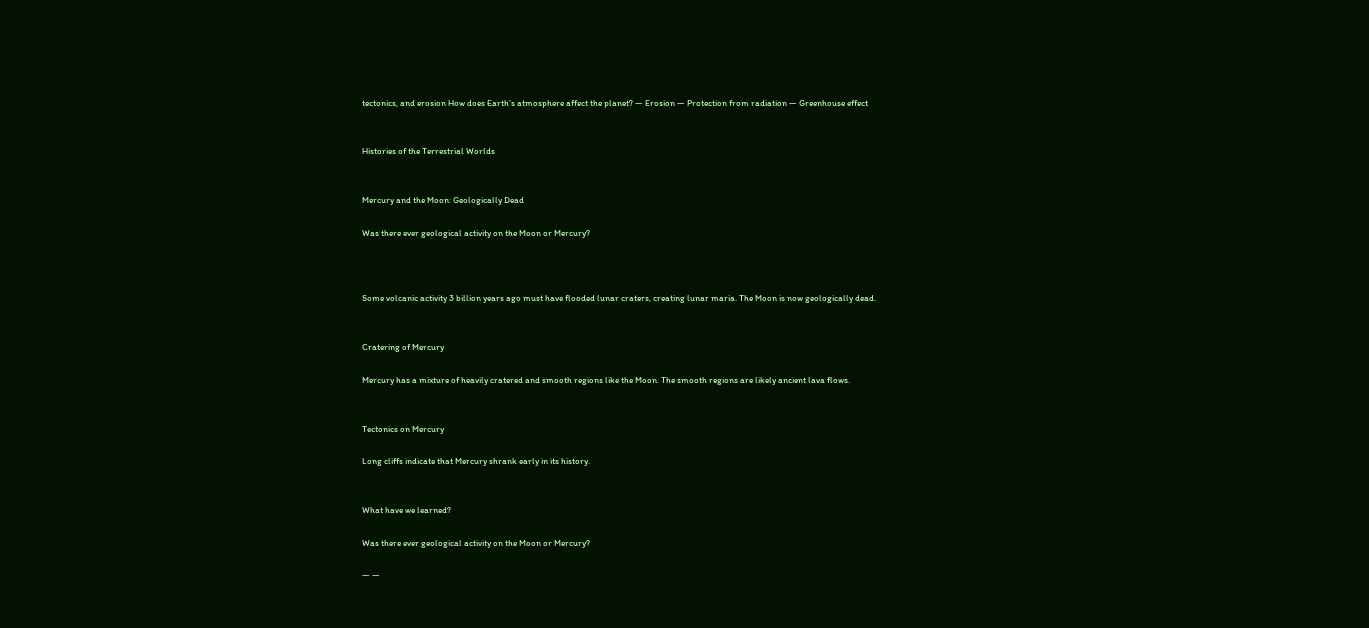tectonics, and erosion How does Earth’s atmosphere affect the planet? — Erosion — Protection from radiation — Greenhouse effect


Histories of the Terrestrial Worlds


Mercury and the Moon: Geologically Dead

Was there ever geological activity on the Moon or Mercury?



Some volcanic activity 3 billion years ago must have flooded lunar craters, creating lunar maria. The Moon is now geologically dead.


Cratering of Mercury

Mercury has a mixture of heavily cratered and smooth regions like the Moon. The smooth regions are likely ancient lava flows.


Tectonics on Mercury

Long cliffs indicate that Mercury shrank early in its history.


What have we learned?

Was there ever geological activity on the Moon or Mercury?

— —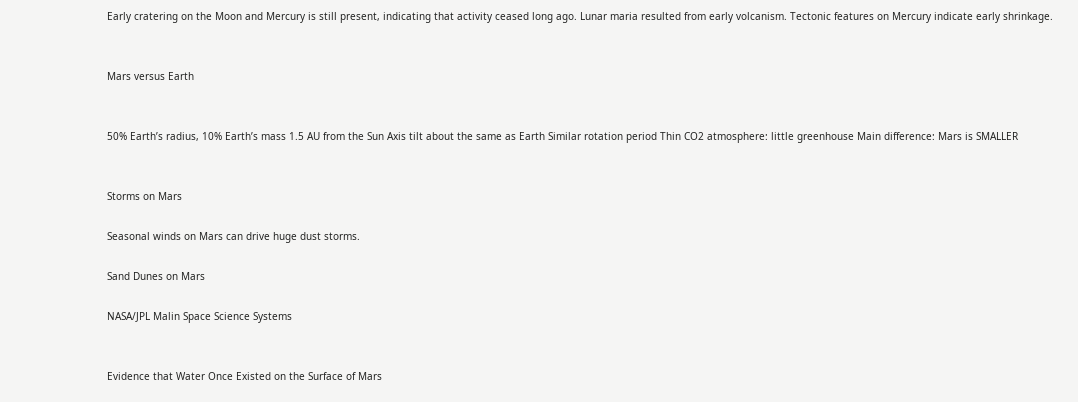Early cratering on the Moon and Mercury is still present, indicating that activity ceased long ago. Lunar maria resulted from early volcanism. Tectonic features on Mercury indicate early shrinkage.


Mars versus Earth


50% Earth’s radius, 10% Earth’s mass 1.5 AU from the Sun Axis tilt about the same as Earth Similar rotation period Thin CO2 atmosphere: little greenhouse Main difference: Mars is SMALLER


Storms on Mars

Seasonal winds on Mars can drive huge dust storms.

Sand Dunes on Mars

NASA/JPL Malin Space Science Systems


Evidence that Water Once Existed on the Surface of Mars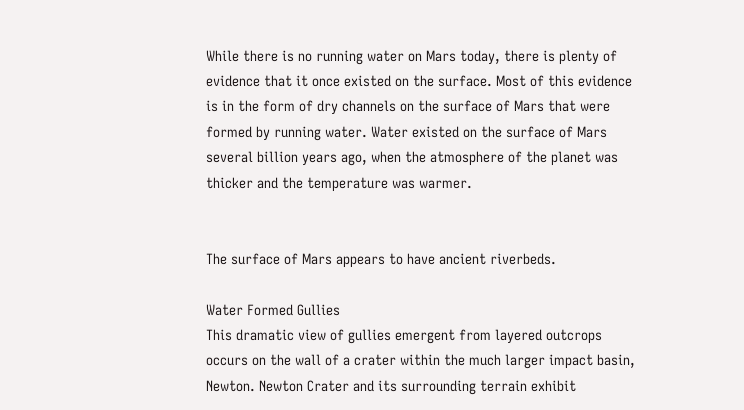While there is no running water on Mars today, there is plenty of evidence that it once existed on the surface. Most of this evidence is in the form of dry channels on the surface of Mars that were formed by running water. Water existed on the surface of Mars several billion years ago, when the atmosphere of the planet was thicker and the temperature was warmer.


The surface of Mars appears to have ancient riverbeds.

Water Formed Gullies
This dramatic view of gullies emergent from layered outcrops occurs on the wall of a crater within the much larger impact basin, Newton. Newton Crater and its surrounding terrain exhibit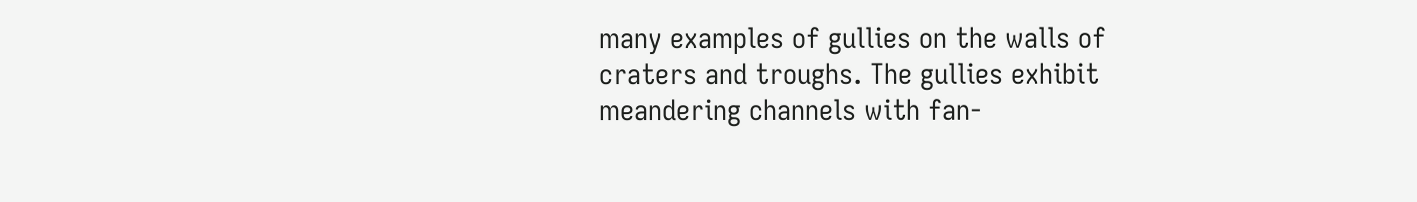many examples of gullies on the walls of craters and troughs. The gullies exhibit meandering channels with fan-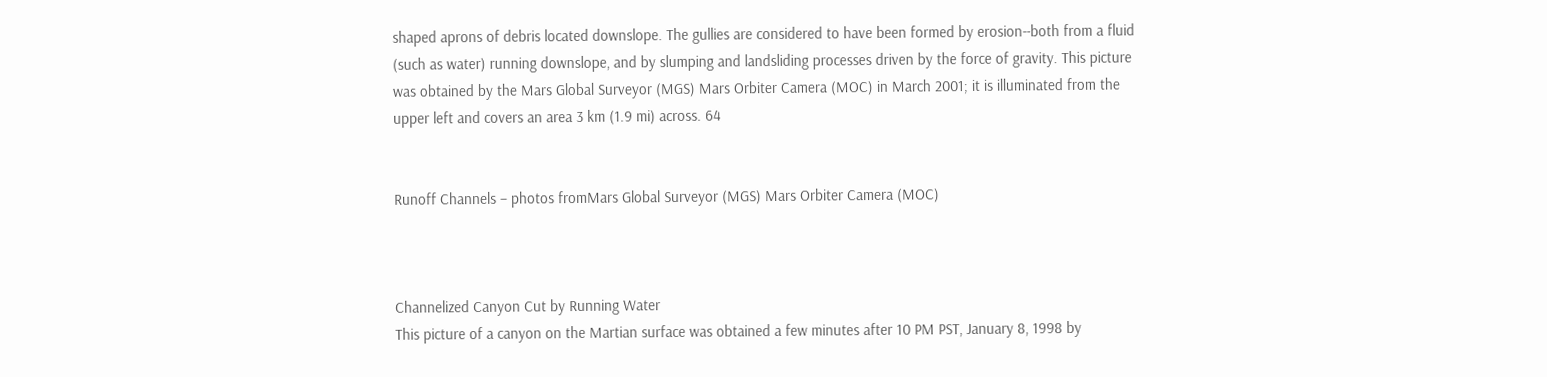shaped aprons of debris located downslope. The gullies are considered to have been formed by erosion--both from a fluid (such as water) running downslope, and by slumping and landsliding processes driven by the force of gravity. This picture was obtained by the Mars Global Surveyor (MGS) Mars Orbiter Camera (MOC) in March 2001; it is illuminated from the upper left and covers an area 3 km (1.9 mi) across. 64


Runoff Channels – photos fromMars Global Surveyor (MGS) Mars Orbiter Camera (MOC)



Channelized Canyon Cut by Running Water
This picture of a canyon on the Martian surface was obtained a few minutes after 10 PM PST, January 8, 1998 by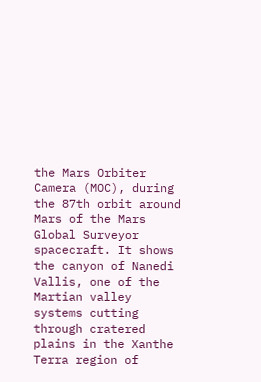the Mars Orbiter Camera (MOC), during the 87th orbit around Mars of the Mars Global Surveyor spacecraft. It shows the canyon of Nanedi Vallis, one of the Martian valley systems cutting through cratered plains in the Xanthe Terra region of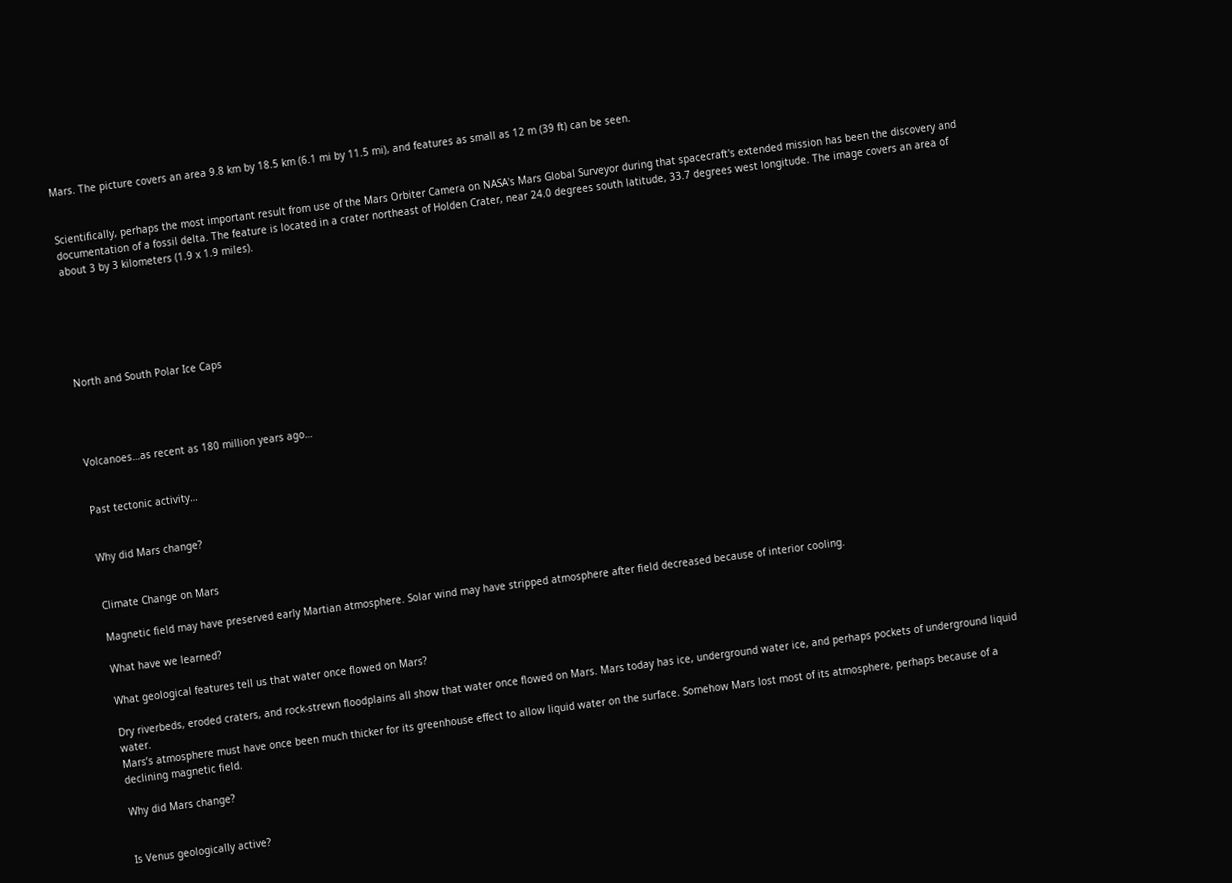Mars. The picture covers an area 9.8 km by 18.5 km (6.1 mi by 11.5 mi), and features as small as 12 m (39 ft) can be seen.


Scientifically, perhaps the most important result from use of the Mars Orbiter Camera on NASA's Mars Global Surveyor during that spacecraft's extended mission has been the discovery and documentation of a fossil delta. The feature is located in a crater northeast of Holden Crater, near 24.0 degrees south latitude, 33.7 degrees west longitude. The image covers an area of about 3 by 3 kilometers (1.9 x 1.9 miles).






North and South Polar Ice Caps




Volcanoes…as recent as 180 million years ago…


Past tectonic activity…


Why did Mars change?


Climate Change on Mars

Magnetic field may have preserved early Martian atmosphere. Solar wind may have stripped atmosphere after field decreased because of interior cooling.

What have we learned?

What geological features tell us that water once flowed on Mars?

Dry riverbeds, eroded craters, and rock-strewn floodplains all show that water once flowed on Mars. Mars today has ice, underground water ice, and perhaps pockets of underground liquid water.
Mars’s atmosphere must have once been much thicker for its greenhouse effect to allow liquid water on the surface. Somehow Mars lost most of its atmosphere, perhaps because of a declining magnetic field.

Why did Mars change?


Is Venus geologically active?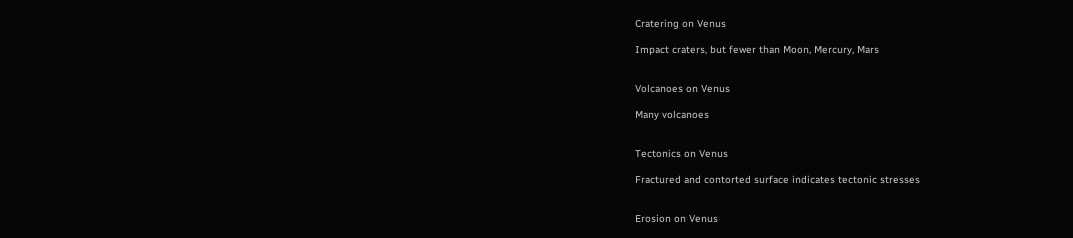Cratering on Venus

Impact craters, but fewer than Moon, Mercury, Mars


Volcanoes on Venus

Many volcanoes


Tectonics on Venus

Fractured and contorted surface indicates tectonic stresses


Erosion on Venus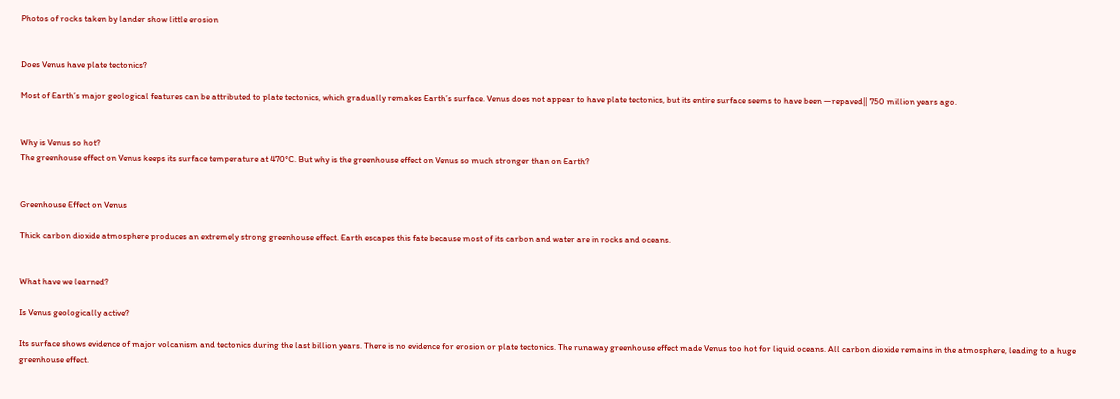Photos of rocks taken by lander show little erosion


Does Venus have plate tectonics?

Most of Earth’s major geological features can be attributed to plate tectonics, which gradually remakes Earth’s surface. Venus does not appear to have plate tectonics, but its entire surface seems to have been ―repaved‖ 750 million years ago.


Why is Venus so hot?
The greenhouse effect on Venus keeps its surface temperature at 470°C. But why is the greenhouse effect on Venus so much stronger than on Earth?


Greenhouse Effect on Venus

Thick carbon dioxide atmosphere produces an extremely strong greenhouse effect. Earth escapes this fate because most of its carbon and water are in rocks and oceans.


What have we learned?

Is Venus geologically active?

Its surface shows evidence of major volcanism and tectonics during the last billion years. There is no evidence for erosion or plate tectonics. The runaway greenhouse effect made Venus too hot for liquid oceans. All carbon dioxide remains in the atmosphere, leading to a huge greenhouse effect.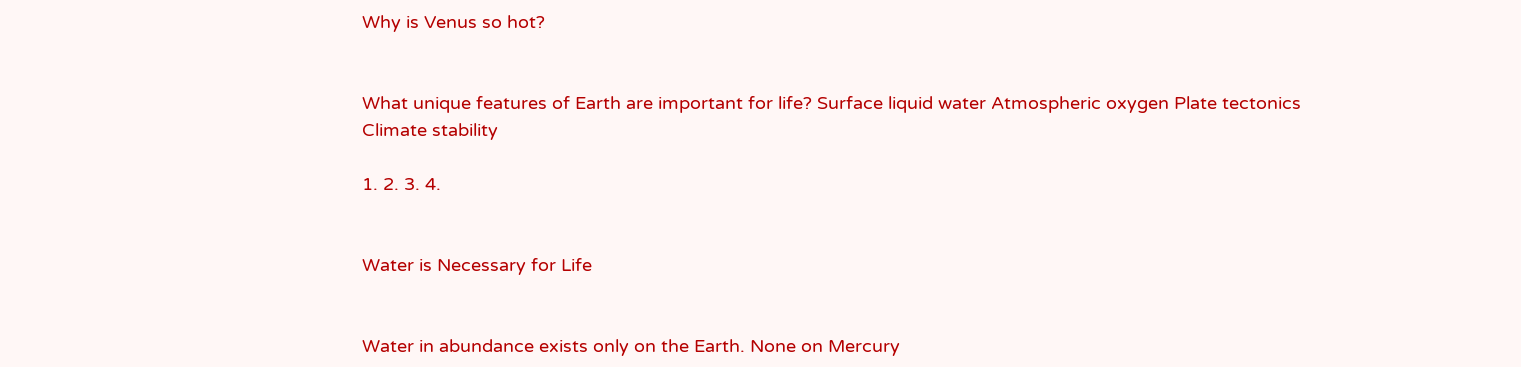Why is Venus so hot?


What unique features of Earth are important for life? Surface liquid water Atmospheric oxygen Plate tectonics Climate stability

1. 2. 3. 4.


Water is Necessary for Life


Water in abundance exists only on the Earth. None on Mercury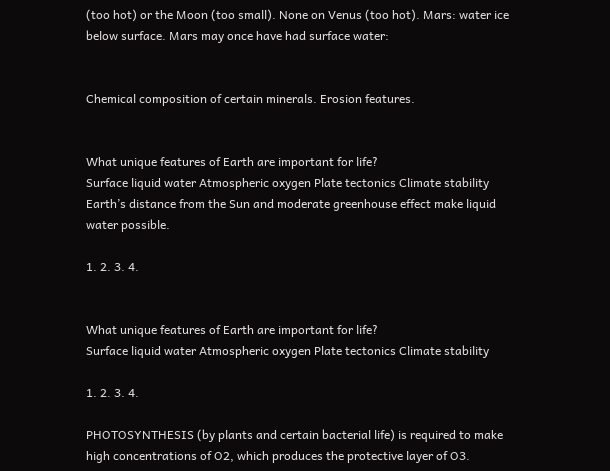(too hot) or the Moon (too small). None on Venus (too hot). Mars: water ice below surface. Mars may once have had surface water:


Chemical composition of certain minerals. Erosion features.


What unique features of Earth are important for life?
Surface liquid water Atmospheric oxygen Plate tectonics Climate stability
Earth’s distance from the Sun and moderate greenhouse effect make liquid water possible.

1. 2. 3. 4.


What unique features of Earth are important for life?
Surface liquid water Atmospheric oxygen Plate tectonics Climate stability

1. 2. 3. 4.

PHOTOSYNTHESIS (by plants and certain bacterial life) is required to make high concentrations of O2, which produces the protective layer of O3.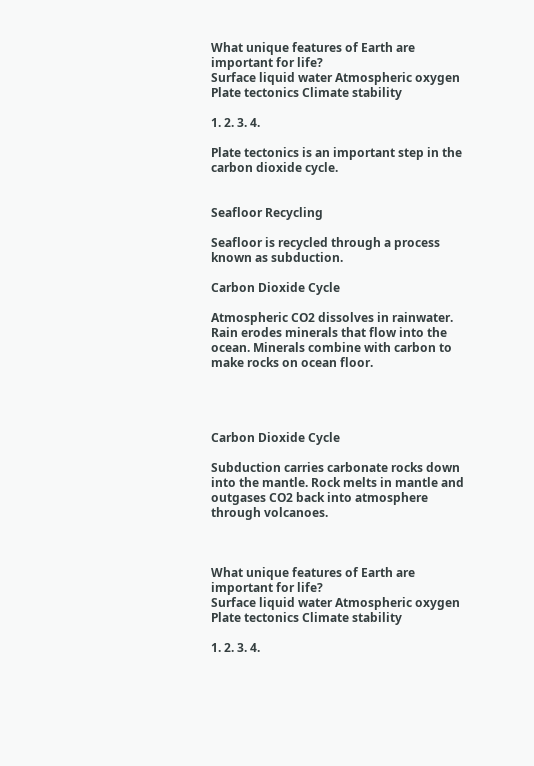What unique features of Earth are important for life?
Surface liquid water Atmospheric oxygen Plate tectonics Climate stability

1. 2. 3. 4.

Plate tectonics is an important step in the carbon dioxide cycle.


Seafloor Recycling

Seafloor is recycled through a process known as subduction.

Carbon Dioxide Cycle

Atmospheric CO2 dissolves in rainwater. Rain erodes minerals that flow into the ocean. Minerals combine with carbon to make rocks on ocean floor.




Carbon Dioxide Cycle

Subduction carries carbonate rocks down into the mantle. Rock melts in mantle and outgases CO2 back into atmosphere through volcanoes.



What unique features of Earth are important for life?
Surface liquid water Atmospheric oxygen Plate tectonics Climate stability

1. 2. 3. 4.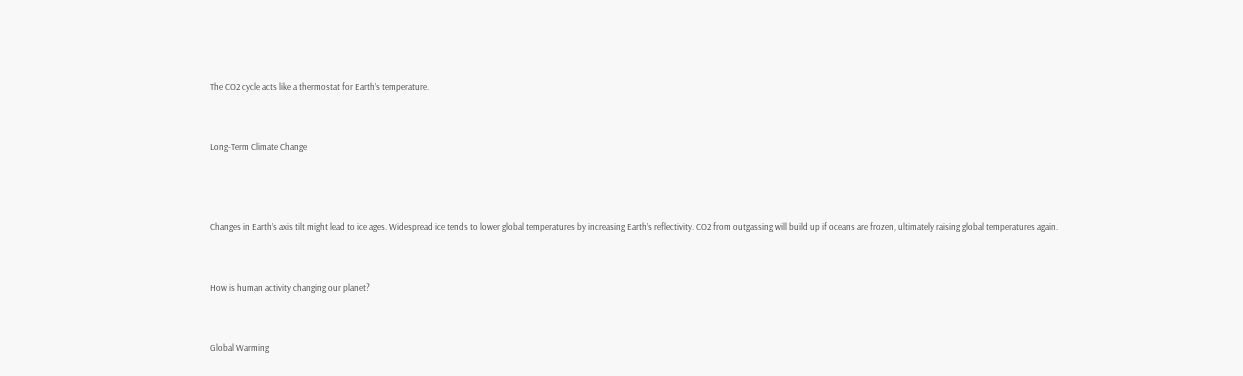The CO2 cycle acts like a thermostat for Earth’s temperature.


Long-Term Climate Change



Changes in Earth’s axis tilt might lead to ice ages. Widespread ice tends to lower global temperatures by increasing Earth’s reflectivity. CO2 from outgassing will build up if oceans are frozen, ultimately raising global temperatures again.


How is human activity changing our planet?


Global Warming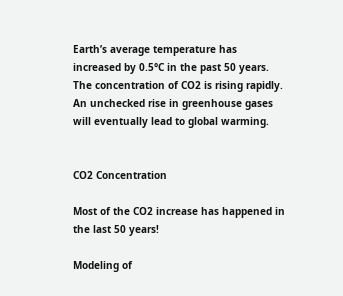Earth’s average temperature has increased by 0.5°C in the past 50 years. The concentration of CO2 is rising rapidly. An unchecked rise in greenhouse gases will eventually lead to global warming.


CO2 Concentration

Most of the CO2 increase has happened in the last 50 years!

Modeling of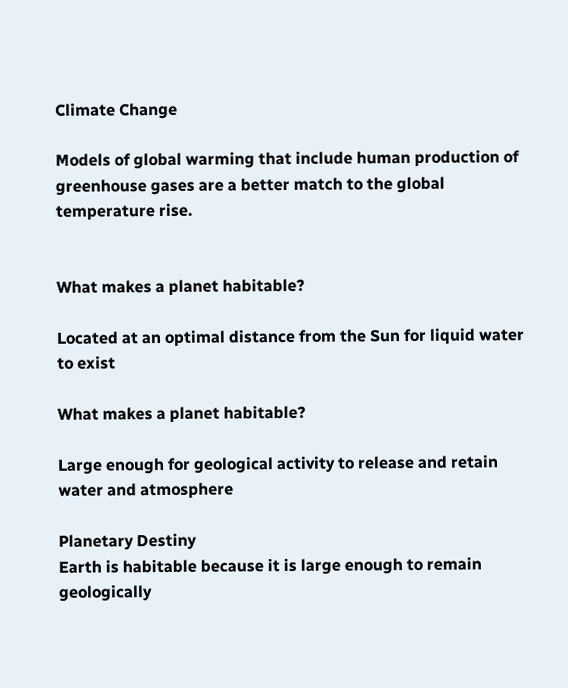Climate Change

Models of global warming that include human production of greenhouse gases are a better match to the global temperature rise.


What makes a planet habitable?

Located at an optimal distance from the Sun for liquid water to exist

What makes a planet habitable?

Large enough for geological activity to release and retain water and atmosphere

Planetary Destiny
Earth is habitable because it is large enough to remain geologically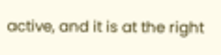active, and it is at the right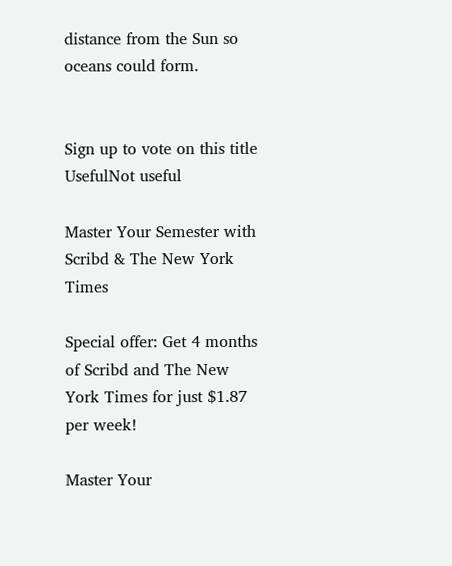distance from the Sun so oceans could form.


Sign up to vote on this title
UsefulNot useful

Master Your Semester with Scribd & The New York Times

Special offer: Get 4 months of Scribd and The New York Times for just $1.87 per week!

Master Your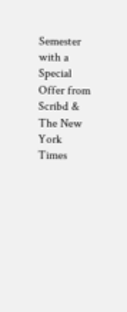Semester with a Special Offer from Scribd & The New York Times